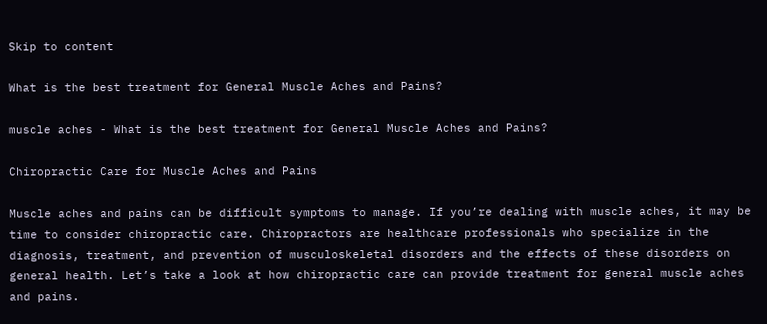Skip to content

What is the best treatment for General Muscle Aches and Pains?

muscle aches - What is the best treatment for General Muscle Aches and Pains?

Chiropractic Care for Muscle Aches and Pains

Muscle aches and pains can be difficult symptoms to manage. If you’re dealing with muscle aches, it may be time to consider chiropractic care. Chiropractors are healthcare professionals who specialize in the diagnosis, treatment, and prevention of musculoskeletal disorders and the effects of these disorders on general health. Let’s take a look at how chiropractic care can provide treatment for general muscle aches and pains.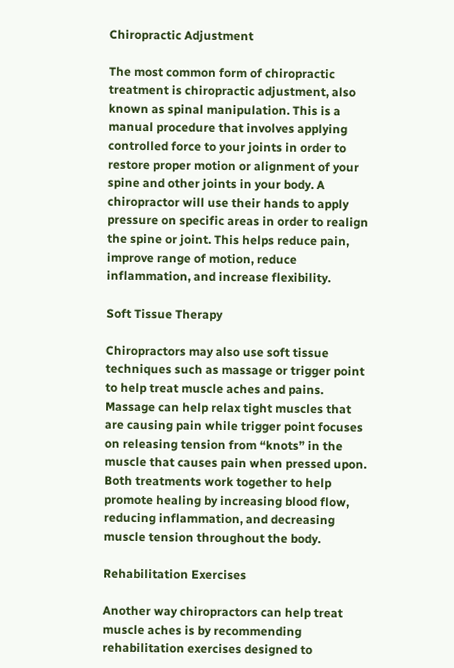Chiropractic Adjustment

The most common form of chiropractic treatment is chiropractic adjustment, also known as spinal manipulation. This is a manual procedure that involves applying controlled force to your joints in order to restore proper motion or alignment of your spine and other joints in your body. A chiropractor will use their hands to apply pressure on specific areas in order to realign the spine or joint. This helps reduce pain, improve range of motion, reduce inflammation, and increase flexibility.

Soft Tissue Therapy

Chiropractors may also use soft tissue techniques such as massage or trigger point to help treat muscle aches and pains. Massage can help relax tight muscles that are causing pain while trigger point focuses on releasing tension from “knots” in the muscle that causes pain when pressed upon. Both treatments work together to help promote healing by increasing blood flow, reducing inflammation, and decreasing muscle tension throughout the body.

Rehabilitation Exercises

Another way chiropractors can help treat muscle aches is by recommending rehabilitation exercises designed to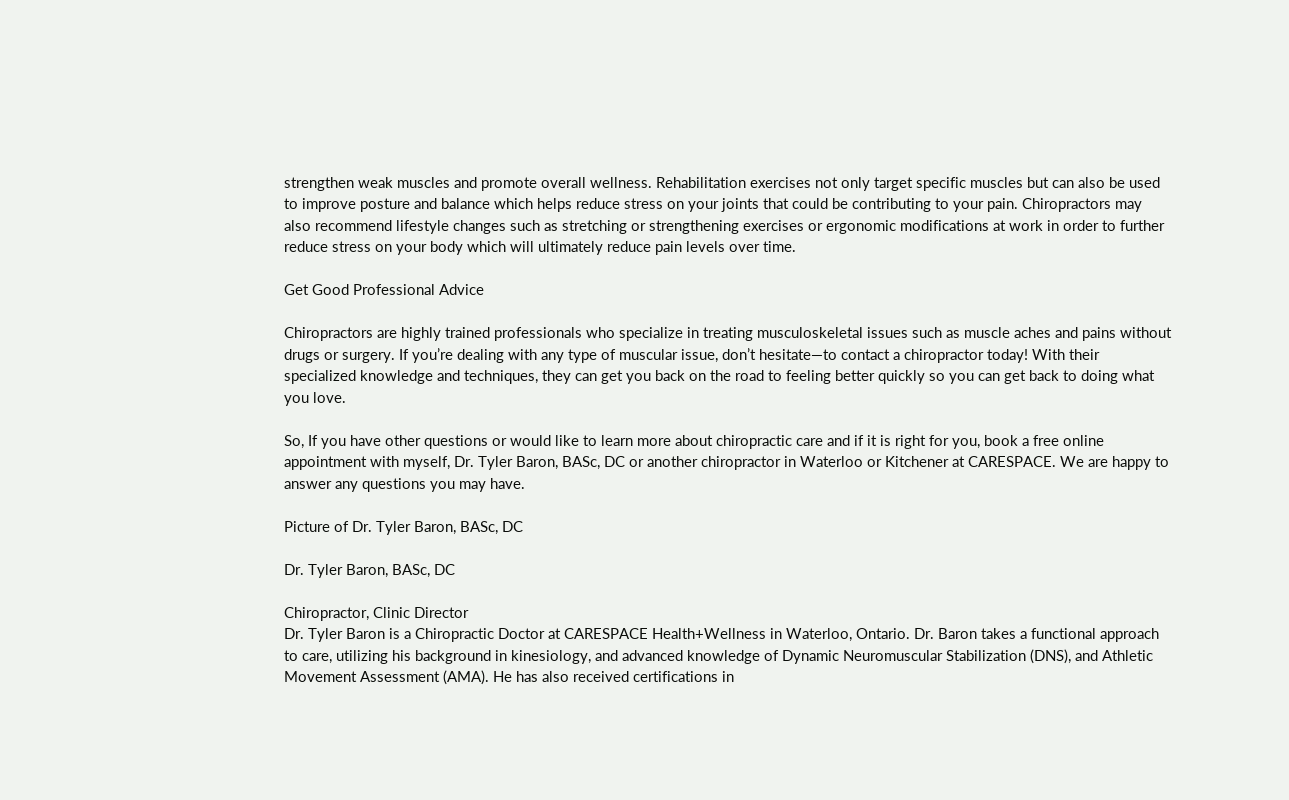strengthen weak muscles and promote overall wellness. Rehabilitation exercises not only target specific muscles but can also be used to improve posture and balance which helps reduce stress on your joints that could be contributing to your pain. Chiropractors may also recommend lifestyle changes such as stretching or strengthening exercises or ergonomic modifications at work in order to further reduce stress on your body which will ultimately reduce pain levels over time.

Get Good Professional Advice

Chiropractors are highly trained professionals who specialize in treating musculoskeletal issues such as muscle aches and pains without drugs or surgery. If you’re dealing with any type of muscular issue, don’t hesitate—to contact a chiropractor today! With their specialized knowledge and techniques, they can get you back on the road to feeling better quickly so you can get back to doing what you love.

So, If you have other questions or would like to learn more about chiropractic care and if it is right for you, book a free online appointment with myself, Dr. Tyler Baron, BASc, DC or another chiropractor in Waterloo or Kitchener at CARESPACE. We are happy to answer any questions you may have.

Picture of Dr. Tyler Baron, BASc, DC

Dr. Tyler Baron, BASc, DC

Chiropractor, Clinic Director
Dr. Tyler Baron is a Chiropractic Doctor at CARESPACE Health+Wellness in Waterloo, Ontario. Dr. Baron takes a functional approach to care, utilizing his background in kinesiology, and advanced knowledge of Dynamic Neuromuscular Stabilization (DNS), and Athletic Movement Assessment (AMA). He has also received certifications in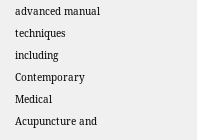advanced manual techniques including Contemporary Medical Acupuncture and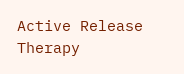Active Release Therapy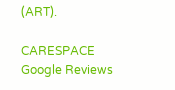(ART).

CARESPACE Google Reviews